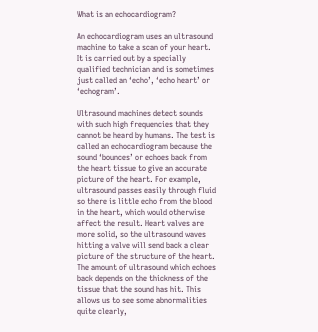What is an echocardiogram?

An echocardiogram uses an ultrasound machine to take a scan of your heart. It is carried out by a specially qualified technician and is sometimes just called an ‘echo’, ‘echo heart’ or ‘echogram’.

Ultrasound machines detect sounds with such high frequencies that they cannot be heard by humans. The test is called an echocardiogram because the sound ‘bounces’ or echoes back from the heart tissue to give an accurate picture of the heart. For example, ultrasound passes easily through fluid so there is little echo from the blood in the heart, which would otherwise affect the result. Heart valves are more solid, so the ultrasound waves hitting a valve will send back a clear picture of the structure of the heart. The amount of ultrasound which echoes back depends on the thickness of the tissue that the sound has hit. This allows us to see some abnormalities quite clearly,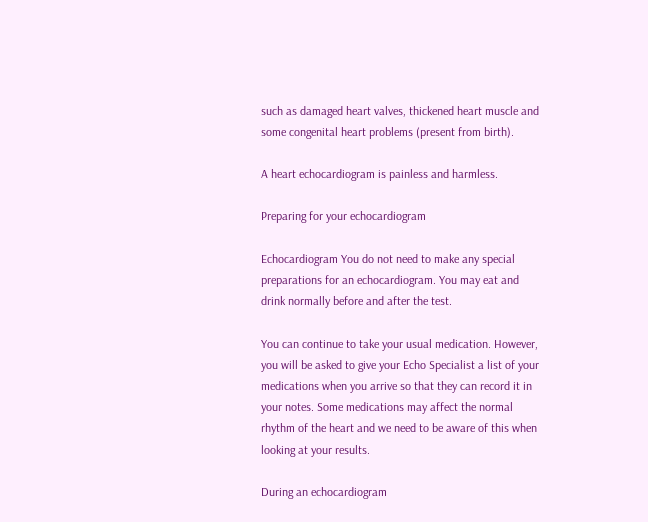such as damaged heart valves, thickened heart muscle and some congenital heart problems (present from birth).

A heart echocardiogram is painless and harmless.

Preparing for your echocardiogram

Echocardiogram You do not need to make any special preparations for an echocardiogram. You may eat and drink normally before and after the test.

You can continue to take your usual medication. However, you will be asked to give your Echo Specialist a list of your medications when you arrive so that they can record it in your notes. Some medications may affect the normal rhythm of the heart and we need to be aware of this when looking at your results.

During an echocardiogram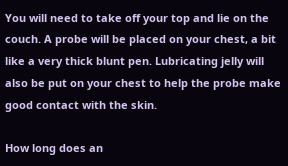You will need to take off your top and lie on the couch. A probe will be placed on your chest, a bit like a very thick blunt pen. Lubricating jelly will also be put on your chest to help the probe make good contact with the skin.

How long does an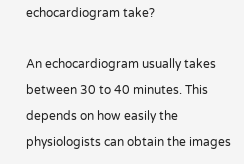echocardiogram take?

An echocardiogram usually takes between 30 to 40 minutes. This depends on how easily the physiologists can obtain the images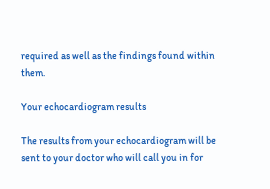required as well as the findings found within them.

Your echocardiogram results

The results from your echocardiogram will be sent to your doctor who will call you in for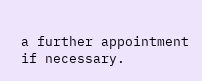a further appointment if necessary.